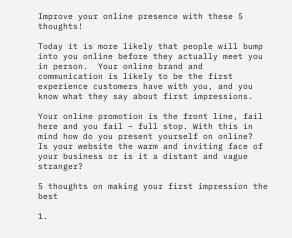Improve your online presence with these 5 thoughts!

Today it is more likely that people will bump into you online before they actually meet you in person.  Your online brand and communication is likely to be the first experience customers have with you, and you know what they say about first impressions.

Your online promotion is the front line, fail here and you fail – full stop. With this in mind how do you present yourself on online?  Is your website the warm and inviting face of your business or is it a distant and vague stranger?

5 thoughts on making your first impression the best

1.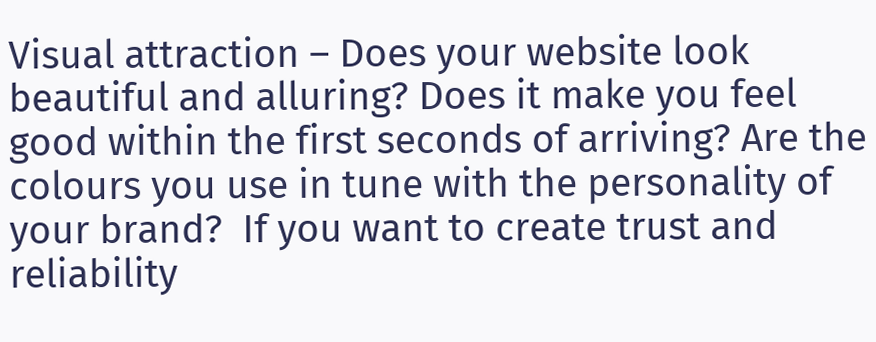Visual attraction – Does your website look beautiful and alluring? Does it make you feel good within the first seconds of arriving? Are the colours you use in tune with the personality of your brand?  If you want to create trust and reliability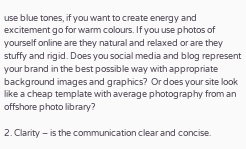use blue tones, if you want to create energy and excitement go for warm colours. If you use photos of yourself online are they natural and relaxed or are they stuffy and rigid. Does you social media and blog represent your brand in the best possible way with appropriate background images and graphics?  Or does your site look like a cheap template with average photography from an offshore photo library?

2. Clarity – is the communication clear and concise.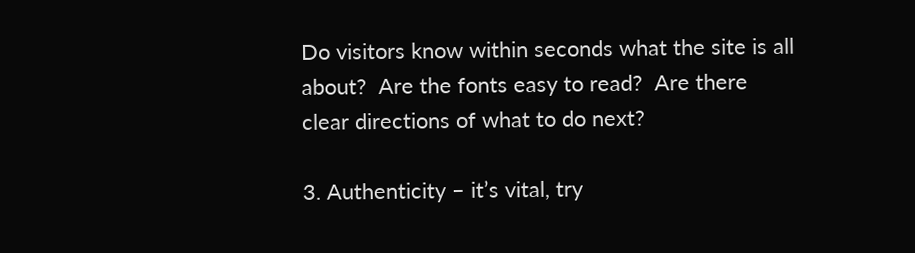Do visitors know within seconds what the site is all about?  Are the fonts easy to read?  Are there clear directions of what to do next?

3. Authenticity – it’s vital, try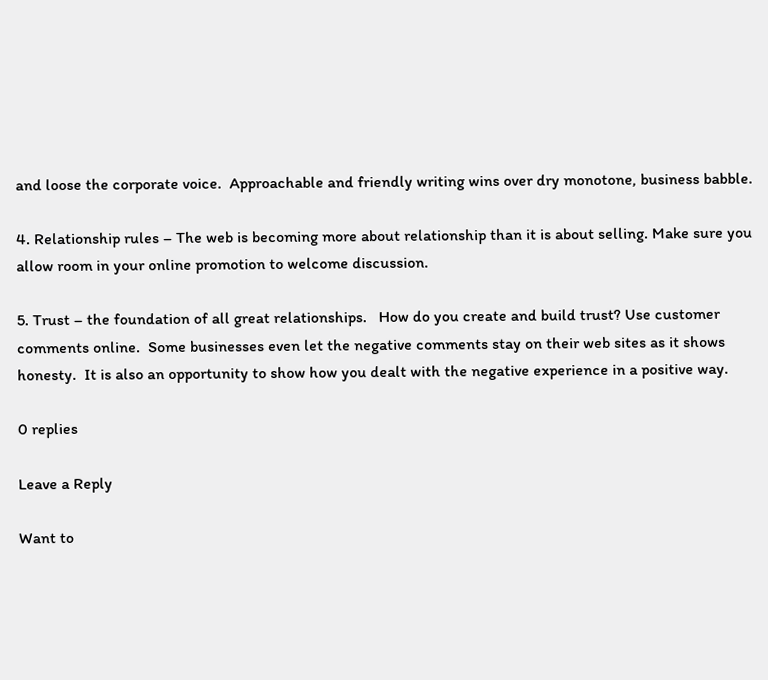and loose the corporate voice.  Approachable and friendly writing wins over dry monotone, business babble.

4. Relationship rules – The web is becoming more about relationship than it is about selling. Make sure you allow room in your online promotion to welcome discussion.

5. Trust – the foundation of all great relationships.   How do you create and build trust? Use customer comments online.  Some businesses even let the negative comments stay on their web sites as it shows honesty.  It is also an opportunity to show how you dealt with the negative experience in a positive way.

0 replies

Leave a Reply

Want to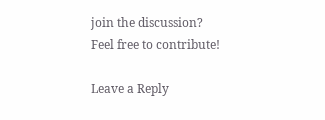join the discussion?
Feel free to contribute!

Leave a Reply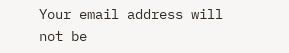Your email address will not be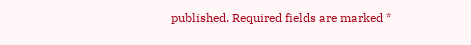published. Required fields are marked *